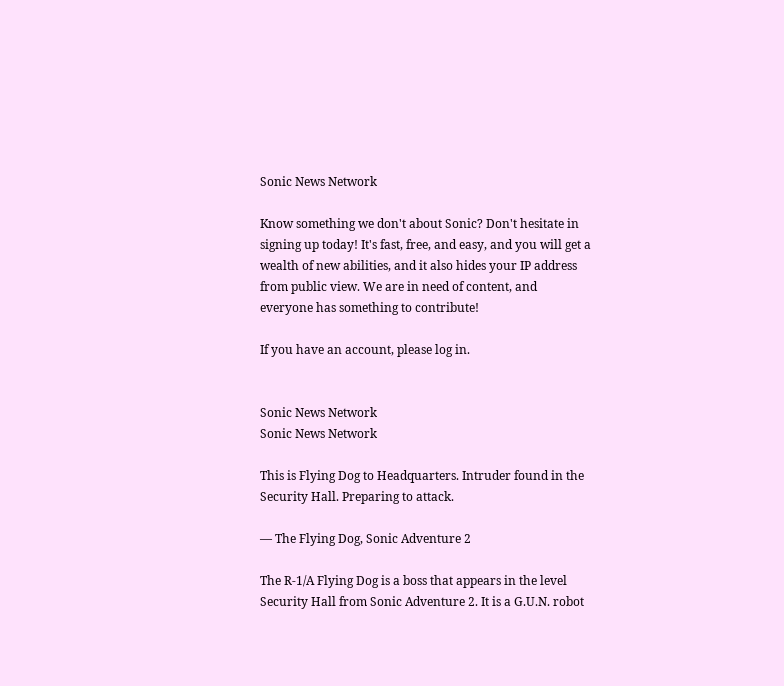Sonic News Network

Know something we don't about Sonic? Don't hesitate in signing up today! It's fast, free, and easy, and you will get a wealth of new abilities, and it also hides your IP address from public view. We are in need of content, and everyone has something to contribute!

If you have an account, please log in.


Sonic News Network
Sonic News Network

This is Flying Dog to Headquarters. Intruder found in the Security Hall. Preparing to attack.

— The Flying Dog, Sonic Adventure 2

The R-1/A Flying Dog is a boss that appears in the level Security Hall from Sonic Adventure 2. It is a G.U.N. robot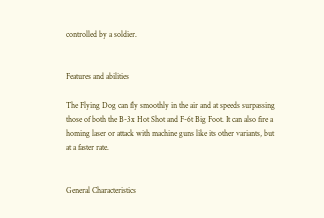controlled by a soldier.


Features and abilities

The Flying Dog can fly smoothly in the air and at speeds surpassing those of both the B-3x Hot Shot and F-6t Big Foot. It can also fire a homing laser or attack with machine guns like its other variants, but at a faster rate.


General Characteristics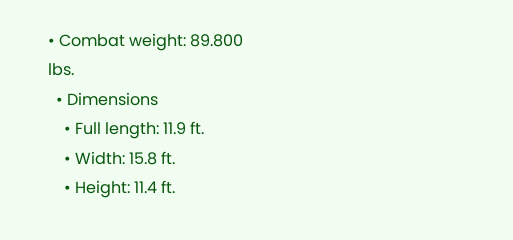• Combat weight: 89.800 lbs.
  • Dimensions
    • Full length: 11.9 ft.
    • Width: 15.8 ft.
    • Height: 11.4 ft.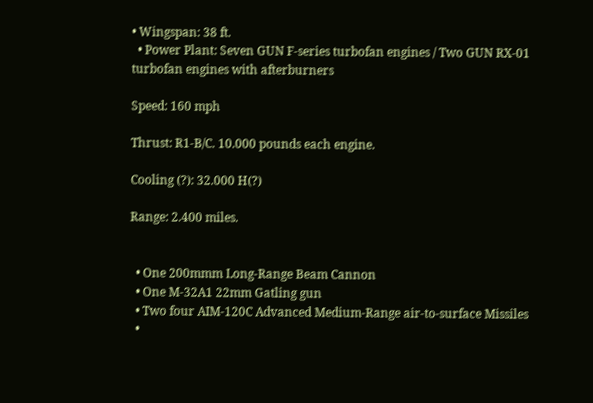• Wingspan: 38 ft.
  • Power Plant: Seven GUN F-series turbofan engines / Two GUN RX-01 turbofan engines with afterburners

Speed: 160 mph

Thrust: R1-B/C. 10.000 pounds each engine.

Cooling (?): 32.000 H(?)

Range: 2.400 miles.


  • One 200mmm Long-Range Beam Cannon
  • One M-32A1 22mm Gatling gun
  • Two four AIM-120C Advanced Medium-Range air-to-surface Missiles
  •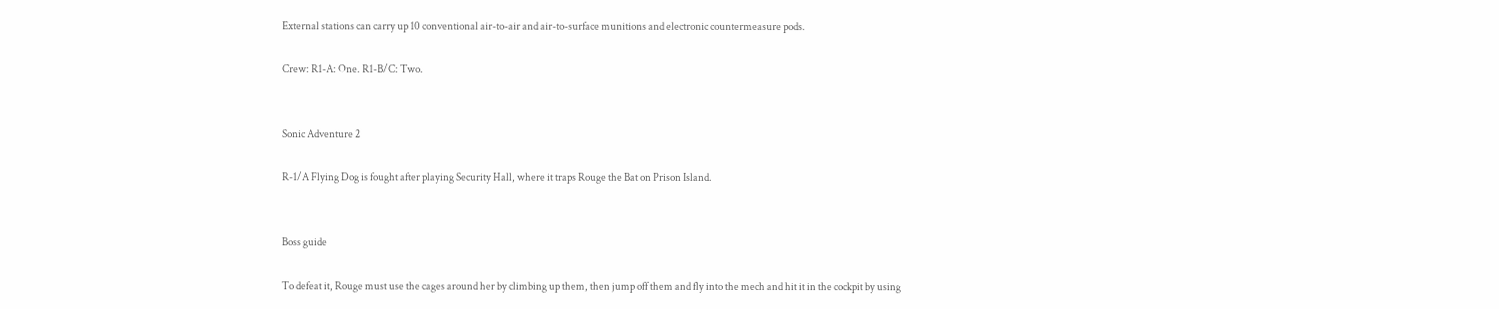External stations can carry up 10 conventional air-to-air and air-to-surface munitions and electronic countermeasure pods.

Crew: R1-A: One. R1-B/C: Two.


Sonic Adventure 2

R-1/A Flying Dog is fought after playing Security Hall, where it traps Rouge the Bat on Prison Island.


Boss guide

To defeat it, Rouge must use the cages around her by climbing up them, then jump off them and fly into the mech and hit it in the cockpit by using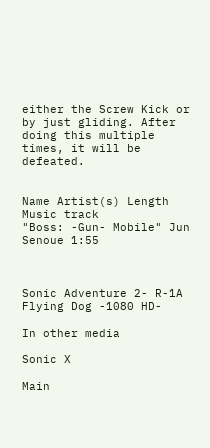either the Screw Kick or by just gliding. After doing this multiple times, it will be defeated.


Name Artist(s) Length Music track
"Boss: -Gun- Mobile" Jun Senoue 1:55



Sonic Adventure 2- R-1A Flying Dog -1080 HD-

In other media

Sonic X

Main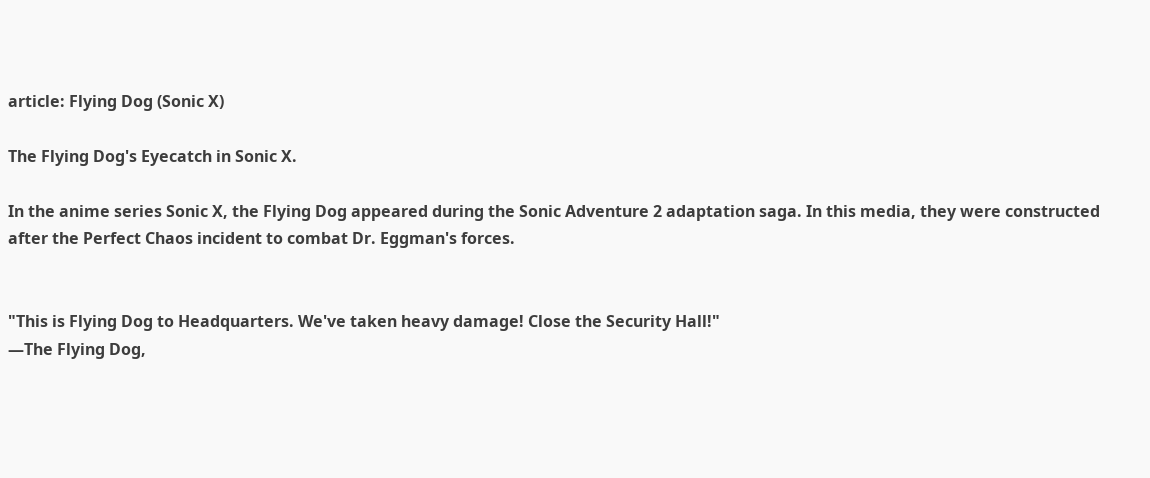article: Flying Dog (Sonic X)

The Flying Dog's Eyecatch in Sonic X.

In the anime series Sonic X, the Flying Dog appeared during the Sonic Adventure 2 adaptation saga. In this media, they were constructed after the Perfect Chaos incident to combat Dr. Eggman's forces.


"This is Flying Dog to Headquarters. We've taken heavy damage! Close the Security Hall!"
—The Flying Dog,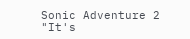Sonic Adventure 2
"It's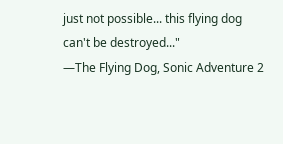just not possible... this flying dog can't be destroyed..."
—The Flying Dog, Sonic Adventure 2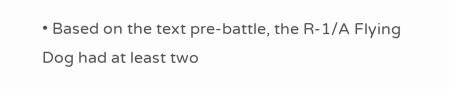• Based on the text pre-battle, the R-1/A Flying Dog had at least two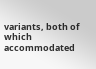variants, both of which accommodated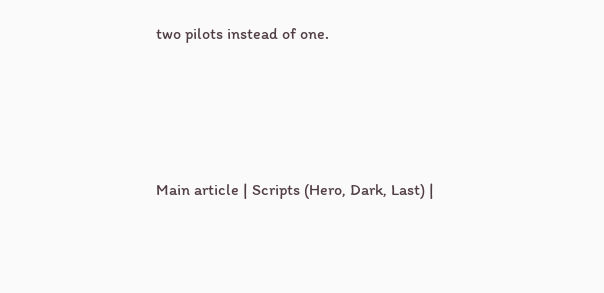two pilots instead of one.





Main article | Scripts (Hero, Dark, Last) |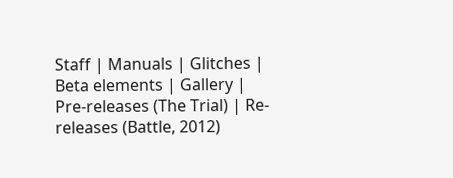Staff | Manuals | Glitches | Beta elements | Gallery | Pre-releases (The Trial) | Re-releases (Battle, 2012)